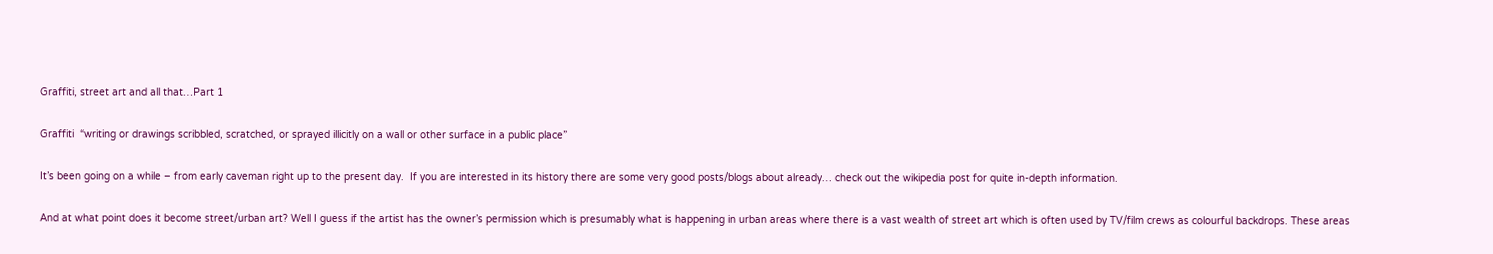Graffiti, street art and all that…Part 1

Graffiti  “writing or drawings scribbled, scratched, or sprayed illicitly on a wall or other surface in a public place”

It’s been going on a while – from early caveman right up to the present day.  If you are interested in its history there are some very good posts/blogs about already… check out the wikipedia post for quite in-depth information.

And at what point does it become street/urban art? Well I guess if the artist has the owner’s permission which is presumably what is happening in urban areas where there is a vast wealth of street art which is often used by TV/film crews as colourful backdrops. These areas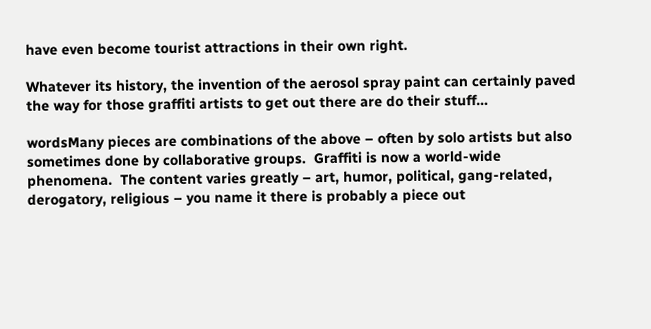have even become tourist attractions in their own right.

Whatever its history, the invention of the aerosol spray paint can certainly paved the way for those graffiti artists to get out there are do their stuff…

wordsMany pieces are combinations of the above – often by solo artists but also sometimes done by collaborative groups.  Graffiti is now a world-wide phenomena.  The content varies greatly – art, humor, political, gang-related, derogatory, religious – you name it there is probably a piece out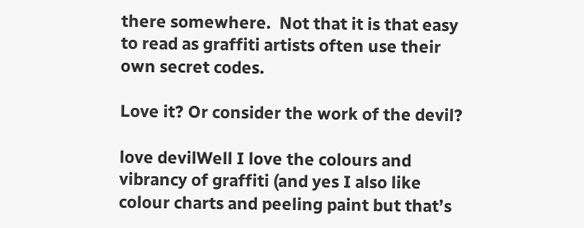there somewhere.  Not that it is that easy to read as graffiti artists often use their own secret codes.

Love it? Or consider the work of the devil?

love devilWell I love the colours and vibrancy of graffiti (and yes I also like colour charts and peeling paint but that’s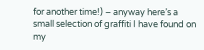for another time!) – anyway here’s a small selection of graffiti I have found on my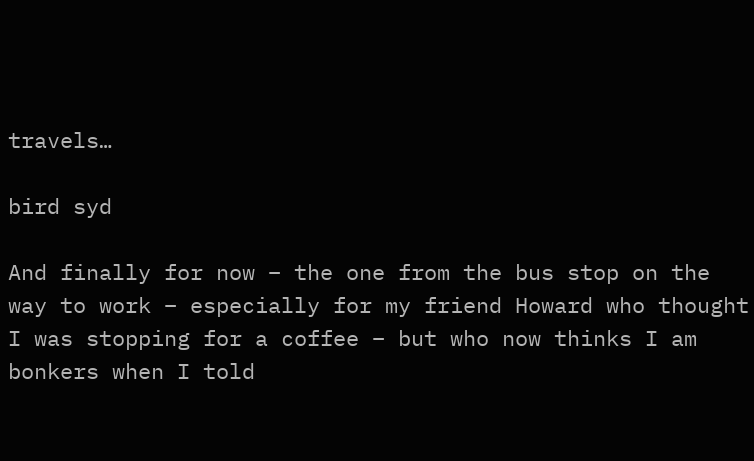travels…

bird syd

And finally for now – the one from the bus stop on the way to work – especially for my friend Howard who thought I was stopping for a coffee – but who now thinks I am bonkers when I told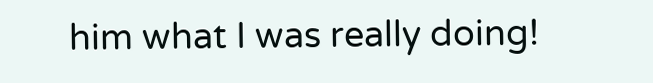him what I was really doing!